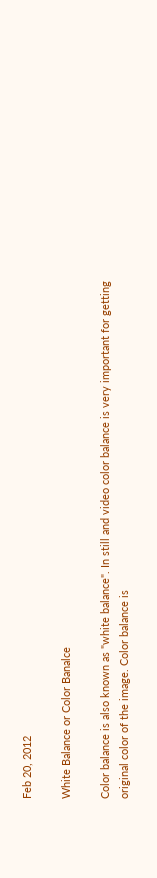Feb 20, 2012

White Balance or Color Banalce

Color balance is also known as "white balance". In still and video color balance is very important for getting original color of the image. Color balance is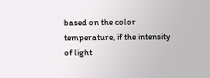based on the color temperature, if the intensity of light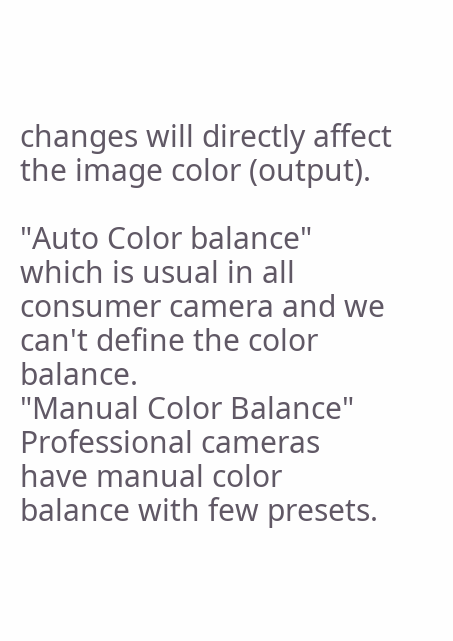changes will directly affect the image color (output).

"Auto Color balance" which is usual in all consumer camera and we can't define the color balance.
"Manual Color Balance" Professional cameras have manual color balance with few presets.